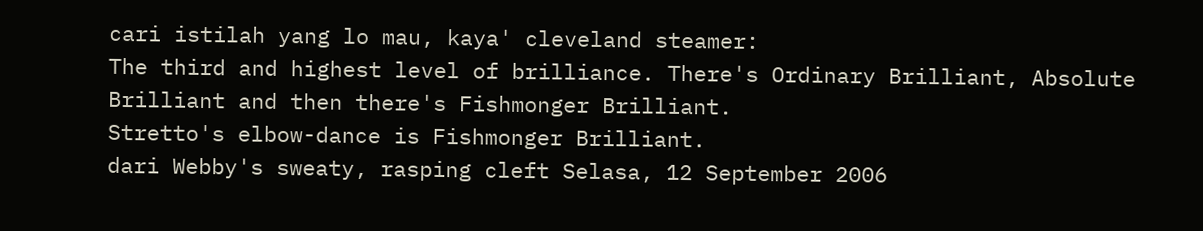cari istilah yang lo mau, kaya' cleveland steamer:
The third and highest level of brilliance. There's Ordinary Brilliant, Absolute Brilliant and then there's Fishmonger Brilliant.
Stretto's elbow-dance is Fishmonger Brilliant.
dari Webby's sweaty, rasping cleft Selasa, 12 September 2006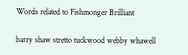Words related to Fishmonger Brilliant

barry shaw stretto tuckwood webby whawell